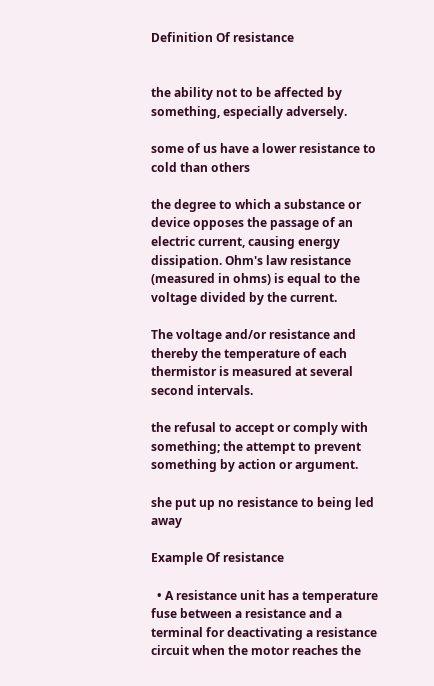Definition Of resistance


the ability not to be affected by something, especially adversely.

some of us have a lower resistance to cold than others

the degree to which a substance or device opposes the passage of an electric current, causing energy dissipation. Ohm's law resistance (measured in ohms) is equal to the voltage divided by the current.

The voltage and/or resistance and thereby the temperature of each thermistor is measured at several second intervals.

the refusal to accept or comply with something; the attempt to prevent something by action or argument.

she put up no resistance to being led away

Example Of resistance

  • A resistance unit has a temperature fuse between a resistance and a terminal for deactivating a resistance circuit when the motor reaches the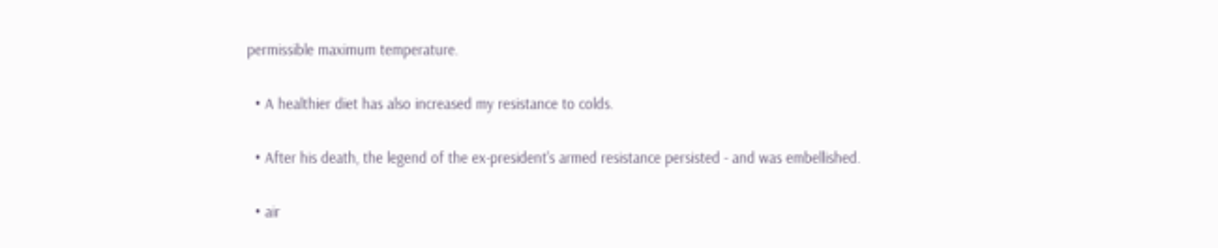permissible maximum temperature.

  • A healthier diet has also increased my resistance to colds.

  • After his death, the legend of the ex-president's armed resistance persisted - and was embellished.

  • air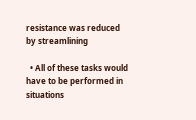resistance was reduced by streamlining

  • All of these tasks would have to be performed in situations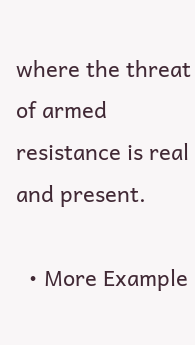where the threat of armed resistance is real and present.

  • More Example